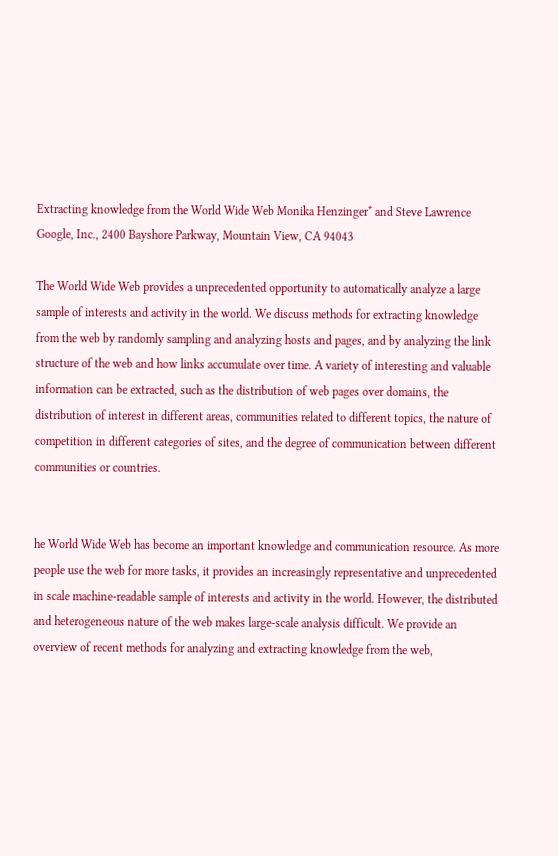Extracting knowledge from the World Wide Web Monika Henzinger* and Steve Lawrence Google, Inc., 2400 Bayshore Parkway, Mountain View, CA 94043

The World Wide Web provides a unprecedented opportunity to automatically analyze a large sample of interests and activity in the world. We discuss methods for extracting knowledge from the web by randomly sampling and analyzing hosts and pages, and by analyzing the link structure of the web and how links accumulate over time. A variety of interesting and valuable information can be extracted, such as the distribution of web pages over domains, the distribution of interest in different areas, communities related to different topics, the nature of competition in different categories of sites, and the degree of communication between different communities or countries.


he World Wide Web has become an important knowledge and communication resource. As more people use the web for more tasks, it provides an increasingly representative and unprecedented in scale machine-readable sample of interests and activity in the world. However, the distributed and heterogeneous nature of the web makes large-scale analysis difficult. We provide an overview of recent methods for analyzing and extracting knowledge from the web,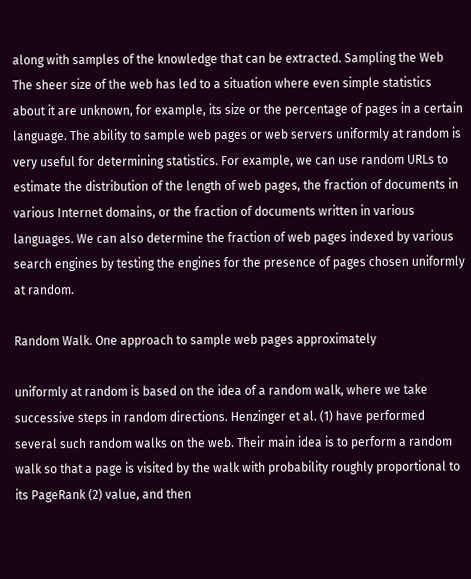along with samples of the knowledge that can be extracted. Sampling the Web The sheer size of the web has led to a situation where even simple statistics about it are unknown, for example, its size or the percentage of pages in a certain language. The ability to sample web pages or web servers uniformly at random is very useful for determining statistics. For example, we can use random URLs to estimate the distribution of the length of web pages, the fraction of documents in various Internet domains, or the fraction of documents written in various languages. We can also determine the fraction of web pages indexed by various search engines by testing the engines for the presence of pages chosen uniformly at random.

Random Walk. One approach to sample web pages approximately

uniformly at random is based on the idea of a random walk, where we take successive steps in random directions. Henzinger et al. (1) have performed several such random walks on the web. Their main idea is to perform a random walk so that a page is visited by the walk with probability roughly proportional to its PageRank (2) value, and then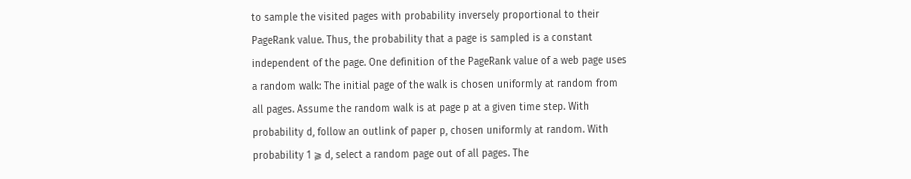to sample the visited pages with probability inversely proportional to their PageRank value. Thus, the probability that a page is sampled is a constant independent of the page. One definition of the PageRank value of a web page uses a random walk: The initial page of the walk is chosen uniformly at random from all pages. Assume the random walk is at page p at a given time step. With probability d, follow an outlink of paper p, chosen uniformly at random. With probability 1 ⫺ d, select a random page out of all pages. The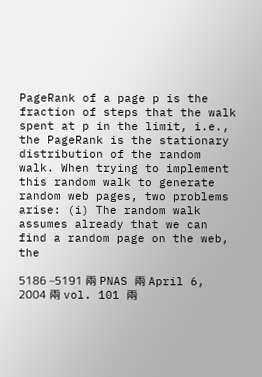PageRank of a page p is the fraction of steps that the walk spent at p in the limit, i.e., the PageRank is the stationary distribution of the random walk. When trying to implement this random walk to generate random web pages, two problems arise: (i) The random walk assumes already that we can find a random page on the web, the

5186 –5191 兩 PNAS 兩 April 6, 2004 兩 vol. 101 兩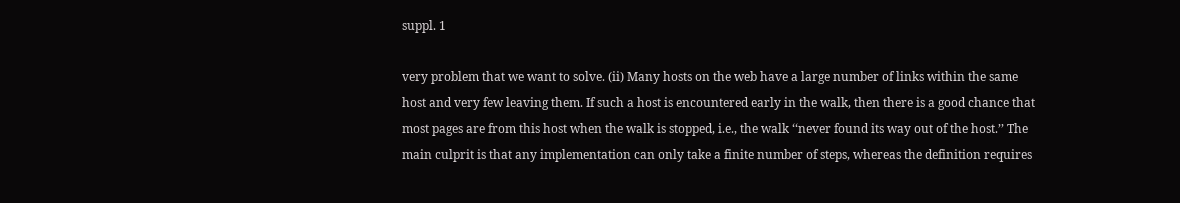suppl. 1

very problem that we want to solve. (ii) Many hosts on the web have a large number of links within the same host and very few leaving them. If such a host is encountered early in the walk, then there is a good chance that most pages are from this host when the walk is stopped, i.e., the walk ‘‘never found its way out of the host.’’ The main culprit is that any implementation can only take a finite number of steps, whereas the definition requires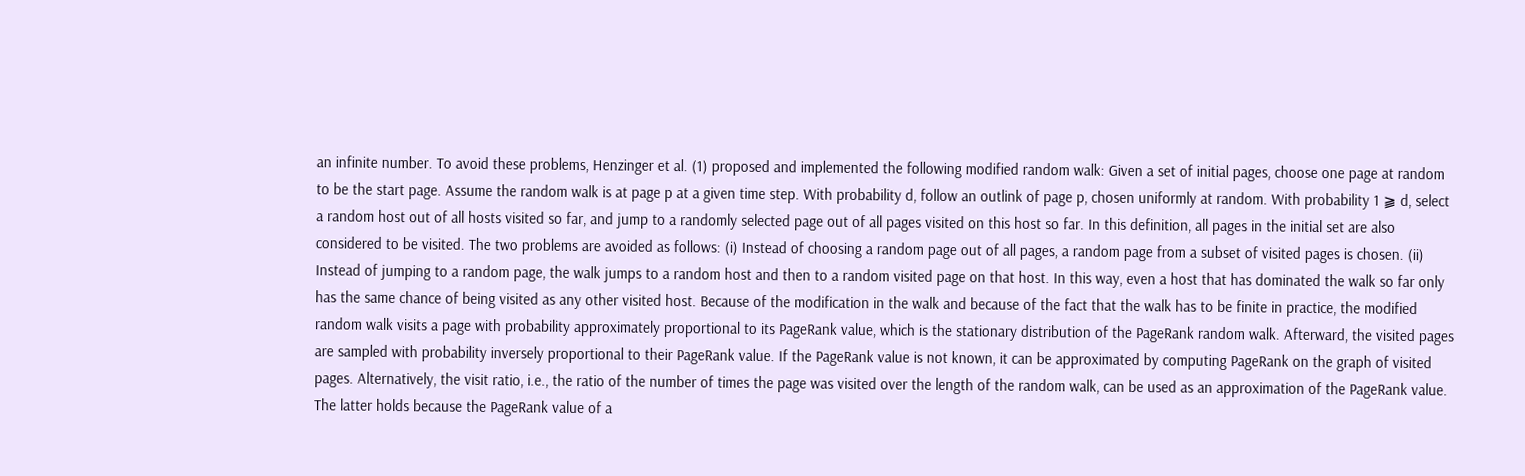an infinite number. To avoid these problems, Henzinger et al. (1) proposed and implemented the following modified random walk: Given a set of initial pages, choose one page at random to be the start page. Assume the random walk is at page p at a given time step. With probability d, follow an outlink of page p, chosen uniformly at random. With probability 1 ⫺ d, select a random host out of all hosts visited so far, and jump to a randomly selected page out of all pages visited on this host so far. In this definition, all pages in the initial set are also considered to be visited. The two problems are avoided as follows: (i) Instead of choosing a random page out of all pages, a random page from a subset of visited pages is chosen. (ii) Instead of jumping to a random page, the walk jumps to a random host and then to a random visited page on that host. In this way, even a host that has dominated the walk so far only has the same chance of being visited as any other visited host. Because of the modification in the walk and because of the fact that the walk has to be finite in practice, the modified random walk visits a page with probability approximately proportional to its PageRank value, which is the stationary distribution of the PageRank random walk. Afterward, the visited pages are sampled with probability inversely proportional to their PageRank value. If the PageRank value is not known, it can be approximated by computing PageRank on the graph of visited pages. Alternatively, the visit ratio, i.e., the ratio of the number of times the page was visited over the length of the random walk, can be used as an approximation of the PageRank value. The latter holds because the PageRank value of a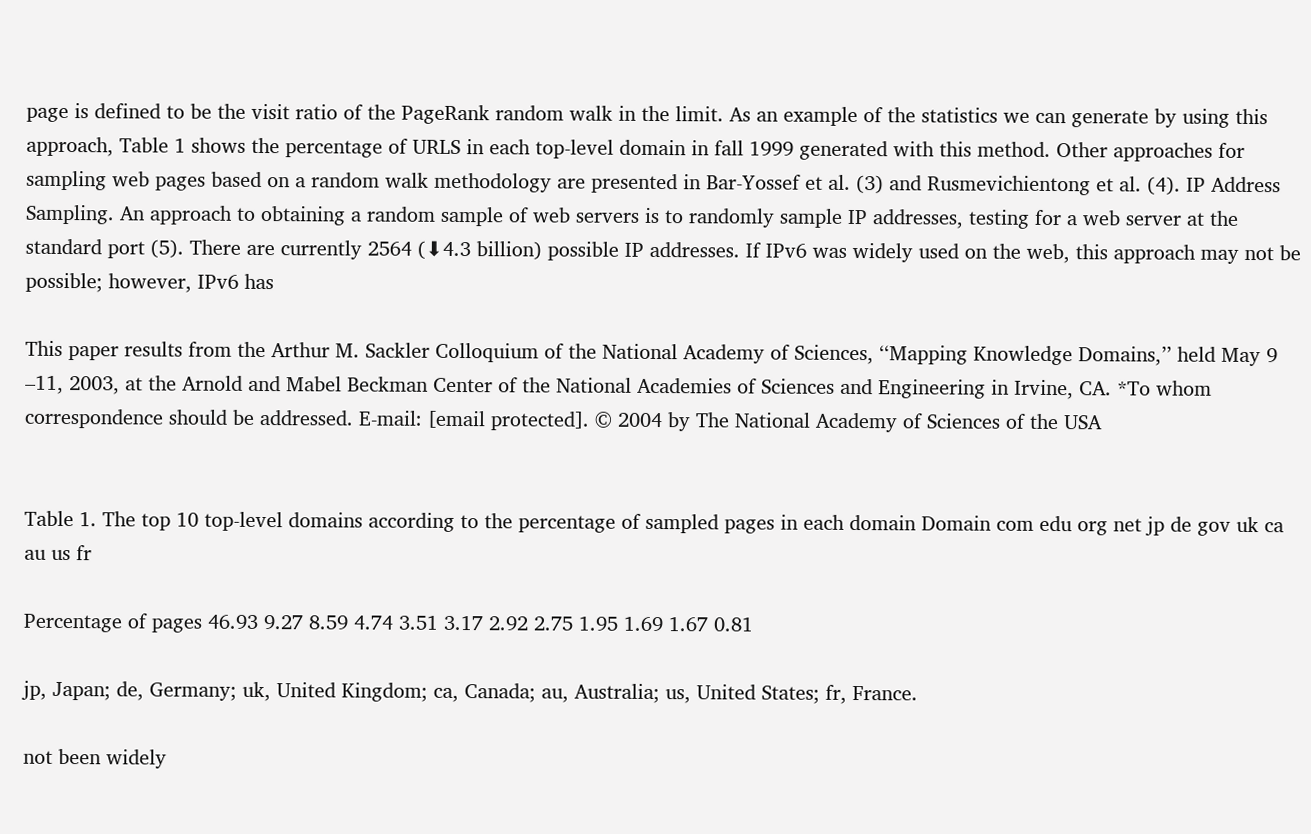page is defined to be the visit ratio of the PageRank random walk in the limit. As an example of the statistics we can generate by using this approach, Table 1 shows the percentage of URLS in each top-level domain in fall 1999 generated with this method. Other approaches for sampling web pages based on a random walk methodology are presented in Bar-Yossef et al. (3) and Rusmevichientong et al. (4). IP Address Sampling. An approach to obtaining a random sample of web servers is to randomly sample IP addresses, testing for a web server at the standard port (5). There are currently 2564 (⬇4.3 billion) possible IP addresses. If IPv6 was widely used on the web, this approach may not be possible; however, IPv6 has

This paper results from the Arthur M. Sackler Colloquium of the National Academy of Sciences, ‘‘Mapping Knowledge Domains,’’ held May 9 –11, 2003, at the Arnold and Mabel Beckman Center of the National Academies of Sciences and Engineering in Irvine, CA. *To whom correspondence should be addressed. E-mail: [email protected]. © 2004 by The National Academy of Sciences of the USA


Table 1. The top 10 top-level domains according to the percentage of sampled pages in each domain Domain com edu org net jp de gov uk ca au us fr

Percentage of pages 46.93 9.27 8.59 4.74 3.51 3.17 2.92 2.75 1.95 1.69 1.67 0.81

jp, Japan; de, Germany; uk, United Kingdom; ca, Canada; au, Australia; us, United States; fr, France.

not been widely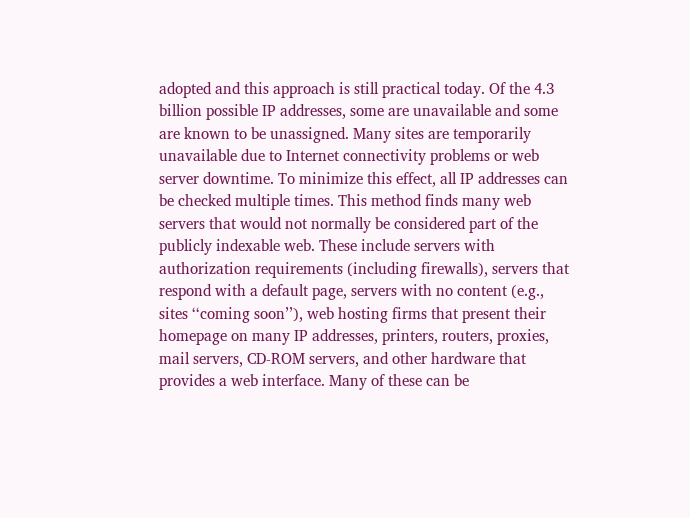adopted and this approach is still practical today. Of the 4.3 billion possible IP addresses, some are unavailable and some are known to be unassigned. Many sites are temporarily unavailable due to Internet connectivity problems or web server downtime. To minimize this effect, all IP addresses can be checked multiple times. This method finds many web servers that would not normally be considered part of the publicly indexable web. These include servers with authorization requirements (including firewalls), servers that respond with a default page, servers with no content (e.g., sites ‘‘coming soon’’), web hosting firms that present their homepage on many IP addresses, printers, routers, proxies, mail servers, CD-ROM servers, and other hardware that provides a web interface. Many of these can be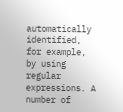automatically identified, for example, by using regular expressions. A number of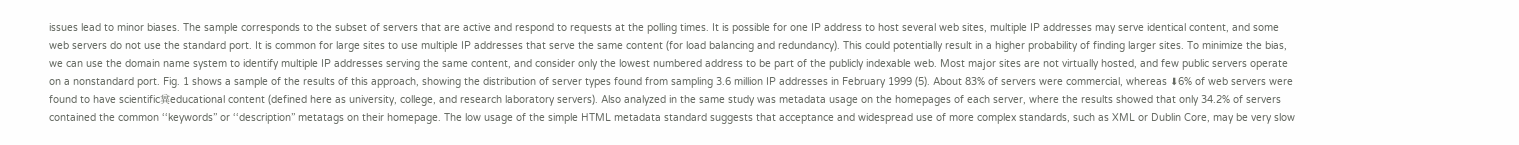issues lead to minor biases. The sample corresponds to the subset of servers that are active and respond to requests at the polling times. It is possible for one IP address to host several web sites, multiple IP addresses may serve identical content, and some web servers do not use the standard port. It is common for large sites to use multiple IP addresses that serve the same content (for load balancing and redundancy). This could potentially result in a higher probability of finding larger sites. To minimize the bias, we can use the domain name system to identify multiple IP addresses serving the same content, and consider only the lowest numbered address to be part of the publicly indexable web. Most major sites are not virtually hosted, and few public servers operate on a nonstandard port. Fig. 1 shows a sample of the results of this approach, showing the distribution of server types found from sampling 3.6 million IP addresses in February 1999 (5). About 83% of servers were commercial, whereas ⬇6% of web servers were found to have scientific兾educational content (defined here as university, college, and research laboratory servers). Also analyzed in the same study was metadata usage on the homepages of each server, where the results showed that only 34.2% of servers contained the common ‘‘keywords’’ or ‘‘description’’ metatags on their homepage. The low usage of the simple HTML metadata standard suggests that acceptance and widespread use of more complex standards, such as XML or Dublin Core, may be very slow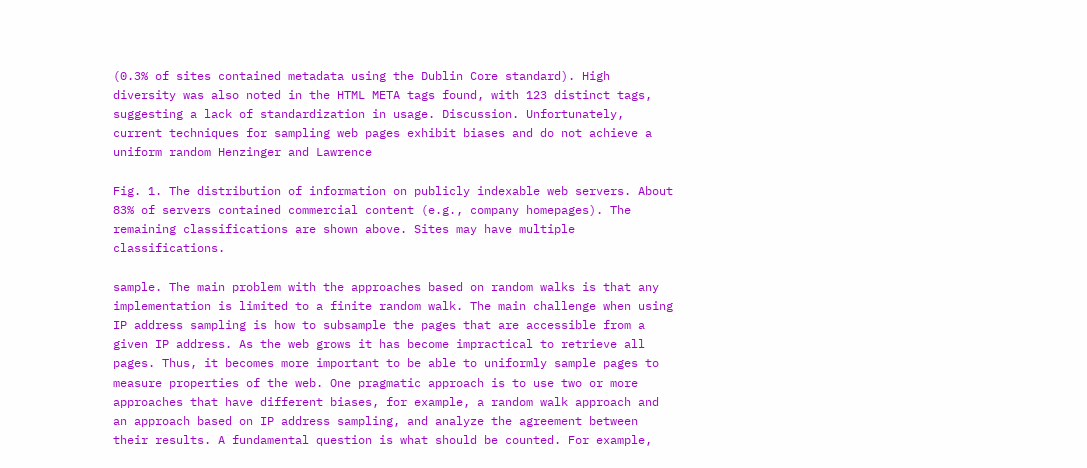(0.3% of sites contained metadata using the Dublin Core standard). High diversity was also noted in the HTML META tags found, with 123 distinct tags, suggesting a lack of standardization in usage. Discussion. Unfortunately, current techniques for sampling web pages exhibit biases and do not achieve a uniform random Henzinger and Lawrence

Fig. 1. The distribution of information on publicly indexable web servers. About 83% of servers contained commercial content (e.g., company homepages). The remaining classifications are shown above. Sites may have multiple classifications.

sample. The main problem with the approaches based on random walks is that any implementation is limited to a finite random walk. The main challenge when using IP address sampling is how to subsample the pages that are accessible from a given IP address. As the web grows it has become impractical to retrieve all pages. Thus, it becomes more important to be able to uniformly sample pages to measure properties of the web. One pragmatic approach is to use two or more approaches that have different biases, for example, a random walk approach and an approach based on IP address sampling, and analyze the agreement between their results. A fundamental question is what should be counted. For example,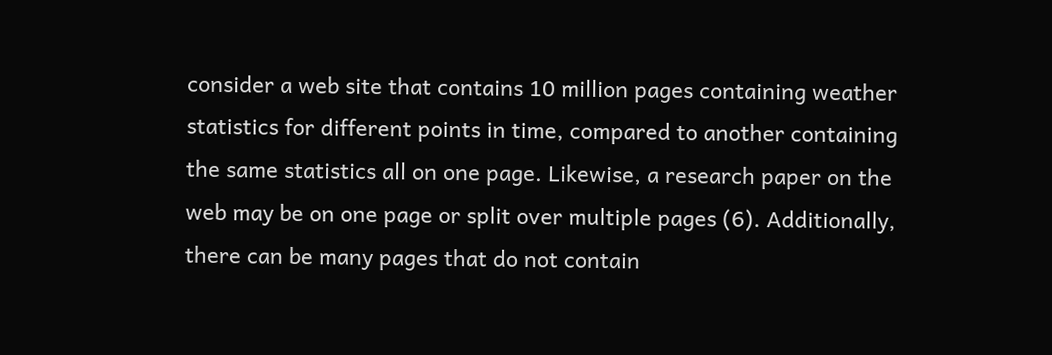consider a web site that contains 10 million pages containing weather statistics for different points in time, compared to another containing the same statistics all on one page. Likewise, a research paper on the web may be on one page or split over multiple pages (6). Additionally, there can be many pages that do not contain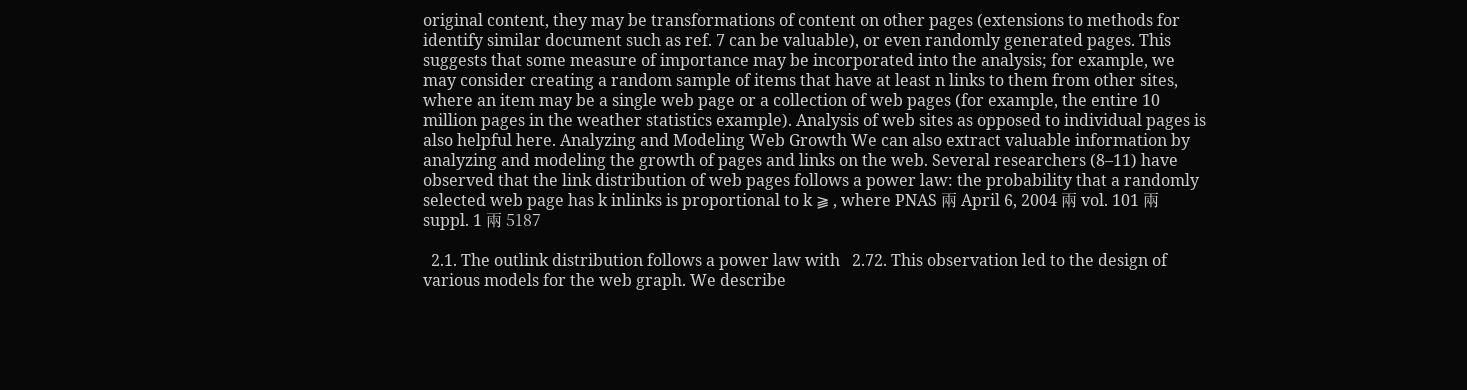original content, they may be transformations of content on other pages (extensions to methods for identify similar document such as ref. 7 can be valuable), or even randomly generated pages. This suggests that some measure of importance may be incorporated into the analysis; for example, we may consider creating a random sample of items that have at least n links to them from other sites, where an item may be a single web page or a collection of web pages (for example, the entire 10 million pages in the weather statistics example). Analysis of web sites as opposed to individual pages is also helpful here. Analyzing and Modeling Web Growth We can also extract valuable information by analyzing and modeling the growth of pages and links on the web. Several researchers (8–11) have observed that the link distribution of web pages follows a power law: the probability that a randomly selected web page has k inlinks is proportional to k ⫺ , where PNAS 兩 April 6, 2004 兩 vol. 101 兩 suppl. 1 兩 5187

  2.1. The outlink distribution follows a power law with   2.72. This observation led to the design of various models for the web graph. We describe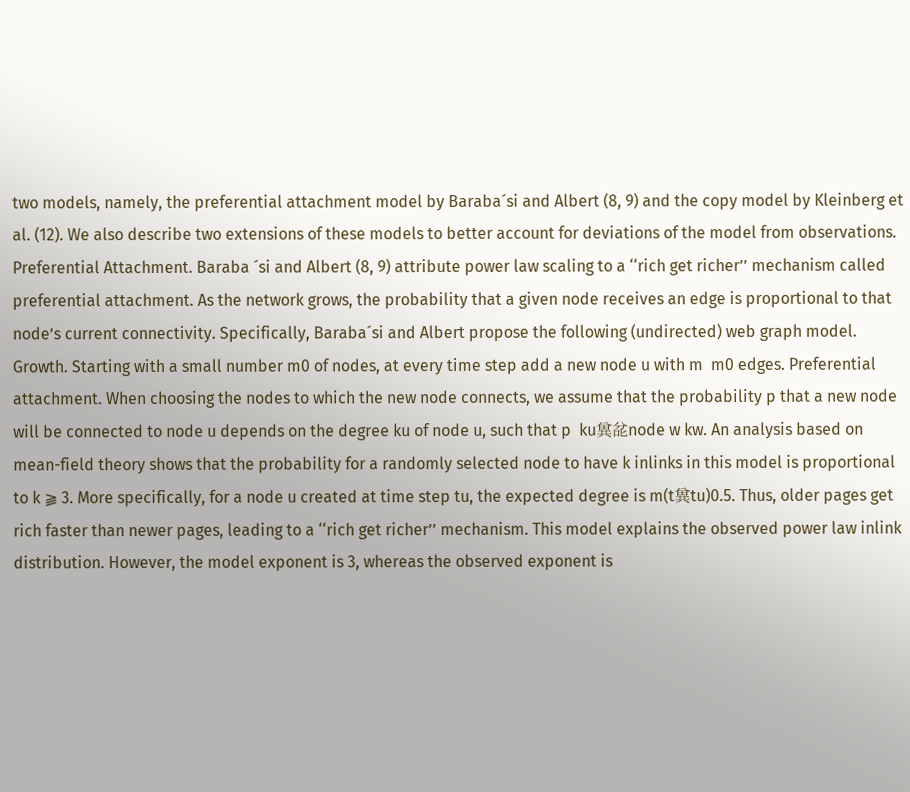two models, namely, the preferential attachment model by Baraba´si and Albert (8, 9) and the copy model by Kleinberg et al. (12). We also describe two extensions of these models to better account for deviations of the model from observations. Preferential Attachment. Baraba ´si and Albert (8, 9) attribute power law scaling to a ‘‘rich get richer’’ mechanism called preferential attachment. As the network grows, the probability that a given node receives an edge is proportional to that node’s current connectivity. Specifically, Baraba´si and Albert propose the following (undirected) web graph model. Growth. Starting with a small number m0 of nodes, at every time step add a new node u with m  m0 edges. Preferential attachment. When choosing the nodes to which the new node connects, we assume that the probability p that a new node will be connected to node u depends on the degree ku of node u, such that p  ku兾兺node w kw. An analysis based on mean-field theory shows that the probability for a randomly selected node to have k inlinks in this model is proportional to k ⫺ 3. More specifically, for a node u created at time step tu, the expected degree is m(t兾tu)0.5. Thus, older pages get rich faster than newer pages, leading to a ‘‘rich get richer’’ mechanism. This model explains the observed power law inlink distribution. However, the model exponent is 3, whereas the observed exponent is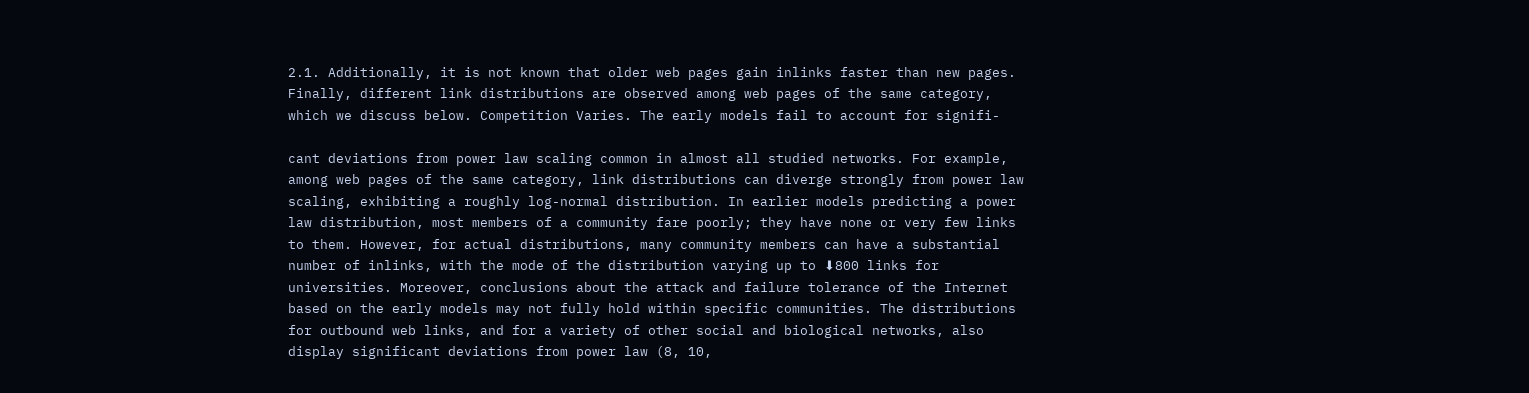2.1. Additionally, it is not known that older web pages gain inlinks faster than new pages. Finally, different link distributions are observed among web pages of the same category, which we discuss below. Competition Varies. The early models fail to account for signifi-

cant deviations from power law scaling common in almost all studied networks. For example, among web pages of the same category, link distributions can diverge strongly from power law scaling, exhibiting a roughly log-normal distribution. In earlier models predicting a power law distribution, most members of a community fare poorly; they have none or very few links to them. However, for actual distributions, many community members can have a substantial number of inlinks, with the mode of the distribution varying up to ⬇800 links for universities. Moreover, conclusions about the attack and failure tolerance of the Internet based on the early models may not fully hold within specific communities. The distributions for outbound web links, and for a variety of other social and biological networks, also display significant deviations from power law (8, 10,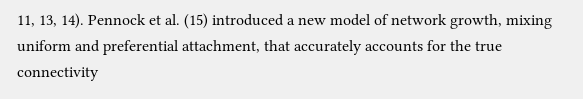11, 13, 14). Pennock et al. (15) introduced a new model of network growth, mixing uniform and preferential attachment, that accurately accounts for the true connectivity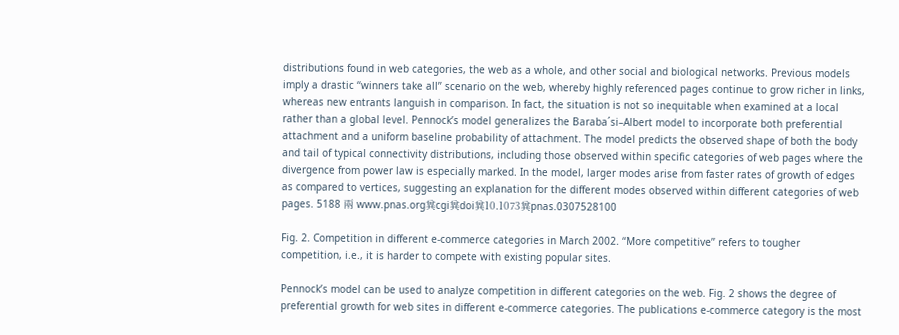distributions found in web categories, the web as a whole, and other social and biological networks. Previous models imply a drastic ‘‘winners take all’’ scenario on the web, whereby highly referenced pages continue to grow richer in links, whereas new entrants languish in comparison. In fact, the situation is not so inequitable when examined at a local rather than a global level. Pennock’s model generalizes the Baraba´si–Albert model to incorporate both preferential attachment and a uniform baseline probability of attachment. The model predicts the observed shape of both the body and tail of typical connectivity distributions, including those observed within specific categories of web pages where the divergence from power law is especially marked. In the model, larger modes arise from faster rates of growth of edges as compared to vertices, suggesting an explanation for the different modes observed within different categories of web pages. 5188 兩 www.pnas.org兾cgi兾doi兾10.1073兾pnas.0307528100

Fig. 2. Competition in different e-commerce categories in March 2002. ‘‘More competitive’’ refers to tougher competition, i.e., it is harder to compete with existing popular sites.

Pennock’s model can be used to analyze competition in different categories on the web. Fig. 2 shows the degree of preferential growth for web sites in different e-commerce categories. The publications e-commerce category is the most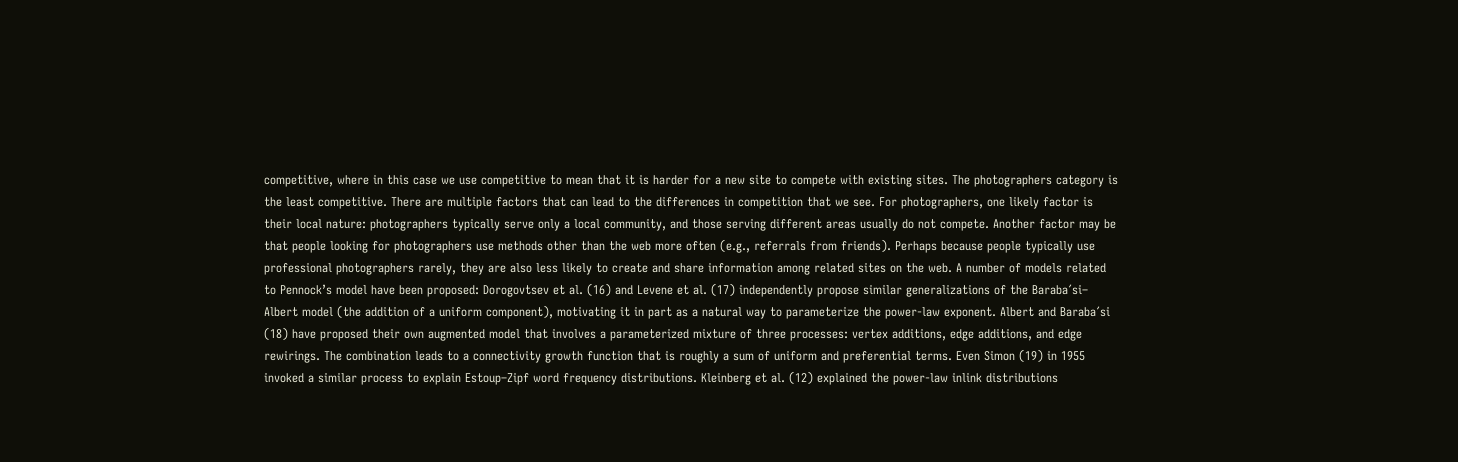competitive, where in this case we use competitive to mean that it is harder for a new site to compete with existing sites. The photographers category is the least competitive. There are multiple factors that can lead to the differences in competition that we see. For photographers, one likely factor is their local nature: photographers typically serve only a local community, and those serving different areas usually do not compete. Another factor may be that people looking for photographers use methods other than the web more often (e.g., referrals from friends). Perhaps because people typically use professional photographers rarely, they are also less likely to create and share information among related sites on the web. A number of models related to Pennock’s model have been proposed: Dorogovtsev et al. (16) and Levene et al. (17) independently propose similar generalizations of the Baraba´si– Albert model (the addition of a uniform component), motivating it in part as a natural way to parameterize the power-law exponent. Albert and Baraba´si (18) have proposed their own augmented model that involves a parameterized mixture of three processes: vertex additions, edge additions, and edge rewirings. The combination leads to a connectivity growth function that is roughly a sum of uniform and preferential terms. Even Simon (19) in 1955 invoked a similar process to explain Estoup–Zipf word frequency distributions. Kleinberg et al. (12) explained the power-law inlink distributions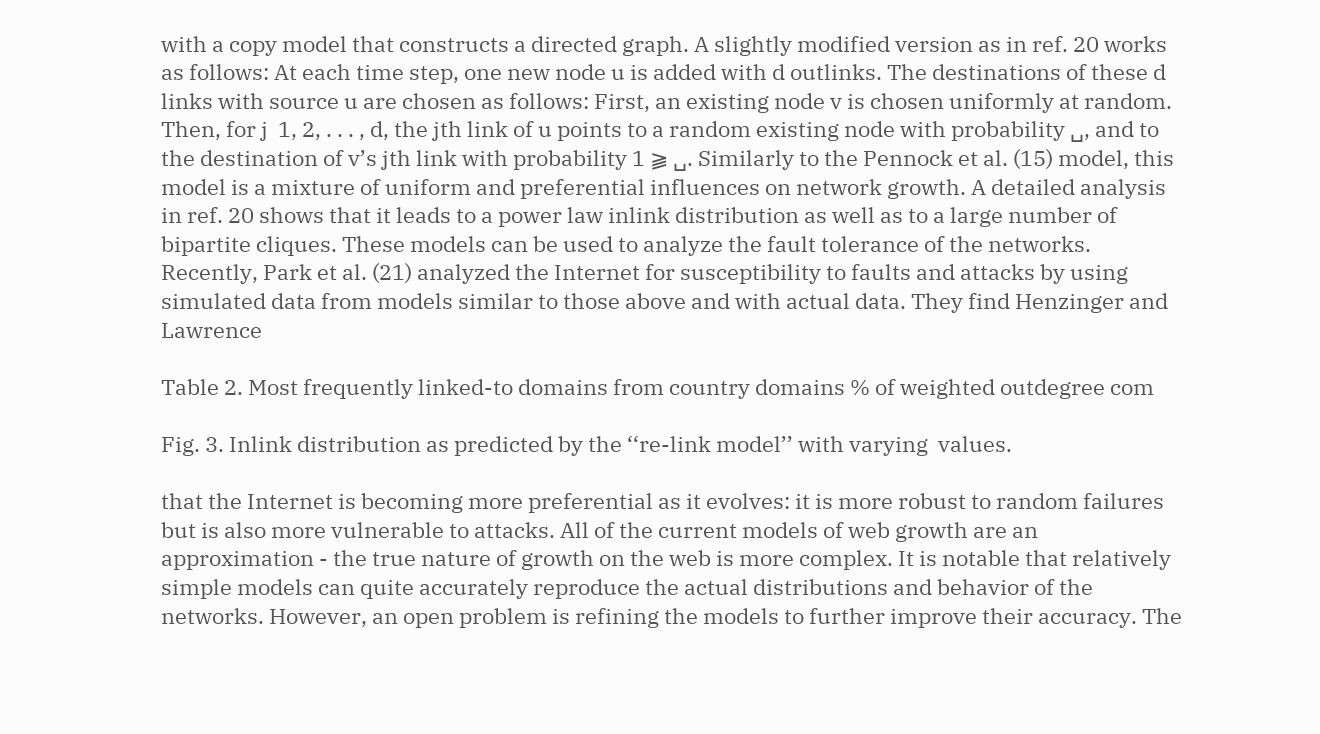with a copy model that constructs a directed graph. A slightly modified version as in ref. 20 works as follows: At each time step, one new node u is added with d outlinks. The destinations of these d links with source u are chosen as follows: First, an existing node v is chosen uniformly at random. Then, for j  1, 2, . . . , d, the jth link of u points to a random existing node with probability ␣, and to the destination of v’s jth link with probability 1 ⫺ ␣. Similarly to the Pennock et al. (15) model, this model is a mixture of uniform and preferential influences on network growth. A detailed analysis in ref. 20 shows that it leads to a power law inlink distribution as well as to a large number of bipartite cliques. These models can be used to analyze the fault tolerance of the networks. Recently, Park et al. (21) analyzed the Internet for susceptibility to faults and attacks by using simulated data from models similar to those above and with actual data. They find Henzinger and Lawrence

Table 2. Most frequently linked-to domains from country domains % of weighted outdegree com

Fig. 3. Inlink distribution as predicted by the ‘‘re-link model’’ with varying  values.

that the Internet is becoming more preferential as it evolves: it is more robust to random failures but is also more vulnerable to attacks. All of the current models of web growth are an approximation - the true nature of growth on the web is more complex. It is notable that relatively simple models can quite accurately reproduce the actual distributions and behavior of the networks. However, an open problem is refining the models to further improve their accuracy. The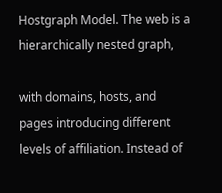Hostgraph Model. The web is a hierarchically nested graph,

with domains, hosts, and pages introducing different levels of affiliation. Instead of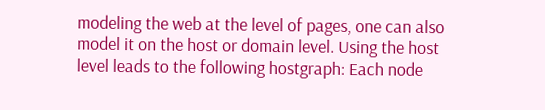modeling the web at the level of pages, one can also model it on the host or domain level. Using the host level leads to the following hostgraph: Each node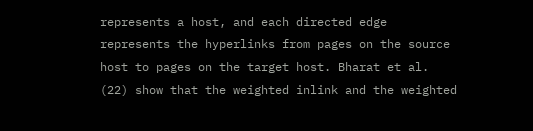represents a host, and each directed edge represents the hyperlinks from pages on the source host to pages on the target host. Bharat et al. (22) show that the weighted inlink and the weighted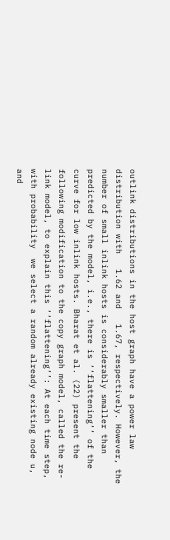outlink distributions in the host graph have a power law distribution with   1.62 and   1.67, respectively. However, the number of small inlink hosts is considerably smaller than predicted by the model, i.e., there is ‘‘flattening’’ of the curve for low inlink hosts. Bharat et al. (22) present the following modification to the copy graph model, called the re-link model, to explain this ‘‘flattening’’: At each time step, with probability  we select a random already existing node u, and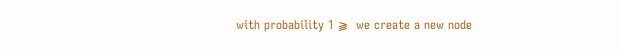with probability 1 ⫺  we create a new node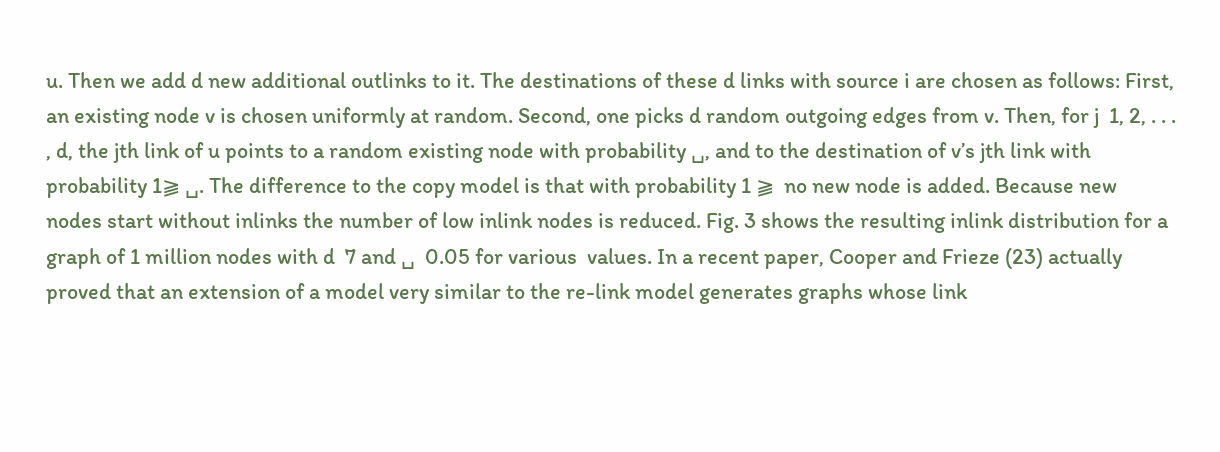u. Then we add d new additional outlinks to it. The destinations of these d links with source i are chosen as follows: First, an existing node v is chosen uniformly at random. Second, one picks d random outgoing edges from v. Then, for j  1, 2, . . . , d, the jth link of u points to a random existing node with probability ␣, and to the destination of v’s jth link with probability 1⫺ ␣. The difference to the copy model is that with probability 1 ⫺  no new node is added. Because new nodes start without inlinks the number of low inlink nodes is reduced. Fig. 3 shows the resulting inlink distribution for a graph of 1 million nodes with d  7 and ␣  0.05 for various  values. In a recent paper, Cooper and Frieze (23) actually proved that an extension of a model very similar to the re-link model generates graphs whose link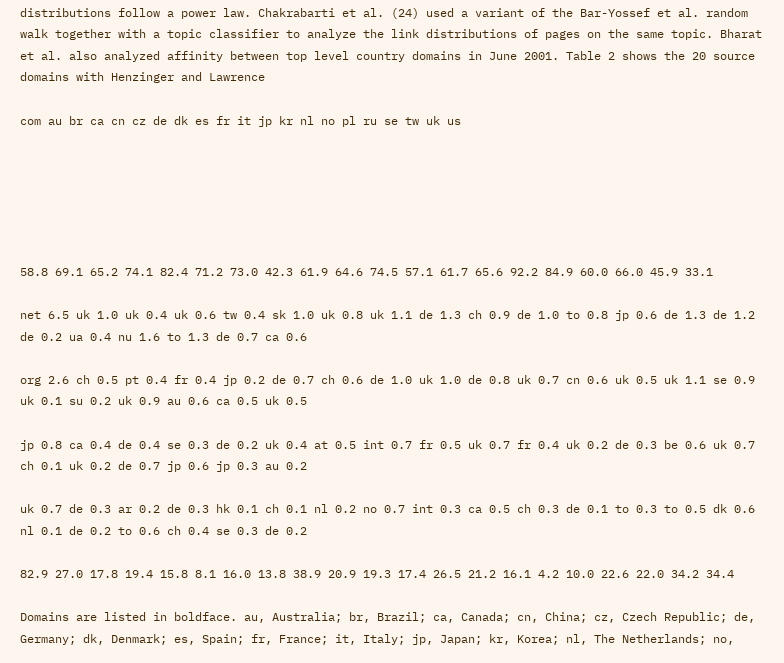distributions follow a power law. Chakrabarti et al. (24) used a variant of the Bar-Yossef et al. random walk together with a topic classifier to analyze the link distributions of pages on the same topic. Bharat et al. also analyzed affinity between top level country domains in June 2001. Table 2 shows the 20 source domains with Henzinger and Lawrence

com au br ca cn cz de dk es fr it jp kr nl no pl ru se tw uk us






58.8 69.1 65.2 74.1 82.4 71.2 73.0 42.3 61.9 64.6 74.5 57.1 61.7 65.6 92.2 84.9 60.0 66.0 45.9 33.1

net 6.5 uk 1.0 uk 0.4 uk 0.6 tw 0.4 sk 1.0 uk 0.8 uk 1.1 de 1.3 ch 0.9 de 1.0 to 0.8 jp 0.6 de 1.3 de 1.2 de 0.2 ua 0.4 nu 1.6 to 1.3 de 0.7 ca 0.6

org 2.6 ch 0.5 pt 0.4 fr 0.4 jp 0.2 de 0.7 ch 0.6 de 1.0 uk 1.0 de 0.8 uk 0.7 cn 0.6 uk 0.5 uk 1.1 se 0.9 uk 0.1 su 0.2 uk 0.9 au 0.6 ca 0.5 uk 0.5

jp 0.8 ca 0.4 de 0.4 se 0.3 de 0.2 uk 0.4 at 0.5 int 0.7 fr 0.5 uk 0.7 fr 0.4 uk 0.2 de 0.3 be 0.6 uk 0.7 ch 0.1 uk 0.2 de 0.7 jp 0.6 jp 0.3 au 0.2

uk 0.7 de 0.3 ar 0.2 de 0.3 hk 0.1 ch 0.1 nl 0.2 no 0.7 int 0.3 ca 0.5 ch 0.3 de 0.1 to 0.3 to 0.5 dk 0.6 nl 0.1 de 0.2 to 0.6 ch 0.4 se 0.3 de 0.2

82.9 27.0 17.8 19.4 15.8 8.1 16.0 13.8 38.9 20.9 19.3 17.4 26.5 21.2 16.1 4.2 10.0 22.6 22.0 34.2 34.4

Domains are listed in boldface. au, Australia; br, Brazil; ca, Canada; cn, China; cz, Czech Republic; de, Germany; dk, Denmark; es, Spain; fr, France; it, Italy; jp, Japan; kr, Korea; nl, The Netherlands; no,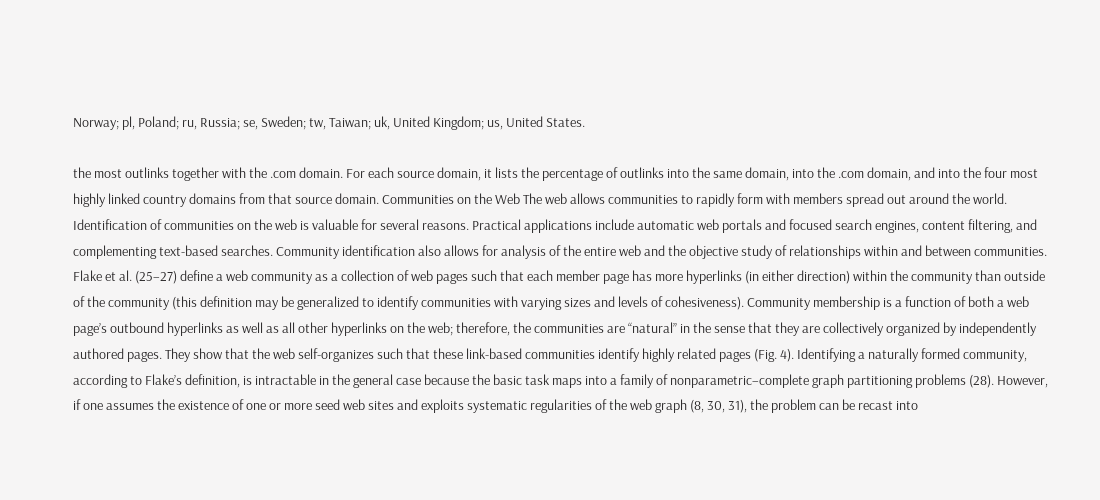Norway; pl, Poland; ru, Russia; se, Sweden; tw, Taiwan; uk, United Kingdom; us, United States.

the most outlinks together with the .com domain. For each source domain, it lists the percentage of outlinks into the same domain, into the .com domain, and into the four most highly linked country domains from that source domain. Communities on the Web The web allows communities to rapidly form with members spread out around the world. Identification of communities on the web is valuable for several reasons. Practical applications include automatic web portals and focused search engines, content filtering, and complementing text-based searches. Community identification also allows for analysis of the entire web and the objective study of relationships within and between communities. Flake et al. (25–27) define a web community as a collection of web pages such that each member page has more hyperlinks (in either direction) within the community than outside of the community (this definition may be generalized to identify communities with varying sizes and levels of cohesiveness). Community membership is a function of both a web page’s outbound hyperlinks as well as all other hyperlinks on the web; therefore, the communities are ‘‘natural’’ in the sense that they are collectively organized by independently authored pages. They show that the web self-organizes such that these link-based communities identify highly related pages (Fig. 4). Identifying a naturally formed community, according to Flake’s definition, is intractable in the general case because the basic task maps into a family of nonparametric–complete graph partitioning problems (28). However, if one assumes the existence of one or more seed web sites and exploits systematic regularities of the web graph (8, 30, 31), the problem can be recast into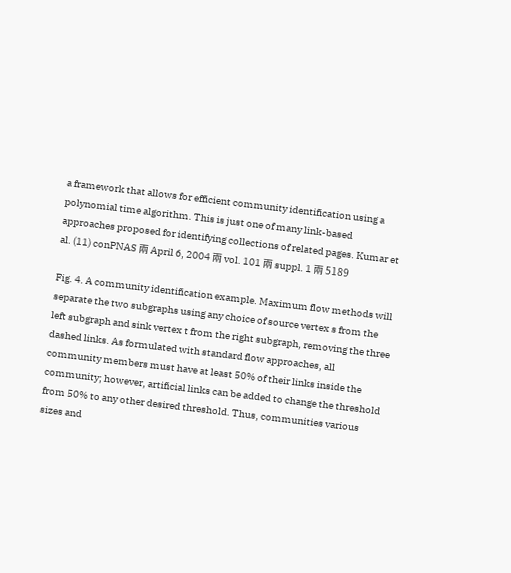a framework that allows for efficient community identification using a polynomial time algorithm. This is just one of many link-based approaches proposed for identifying collections of related pages. Kumar et al. (11) conPNAS 兩 April 6, 2004 兩 vol. 101 兩 suppl. 1 兩 5189

Fig. 4. A community identification example. Maximum flow methods will separate the two subgraphs using any choice of source vertex s from the left subgraph and sink vertex t from the right subgraph, removing the three dashed links. As formulated with standard flow approaches, all community members must have at least 50% of their links inside the community; however, artificial links can be added to change the threshold from 50% to any other desired threshold. Thus, communities various sizes and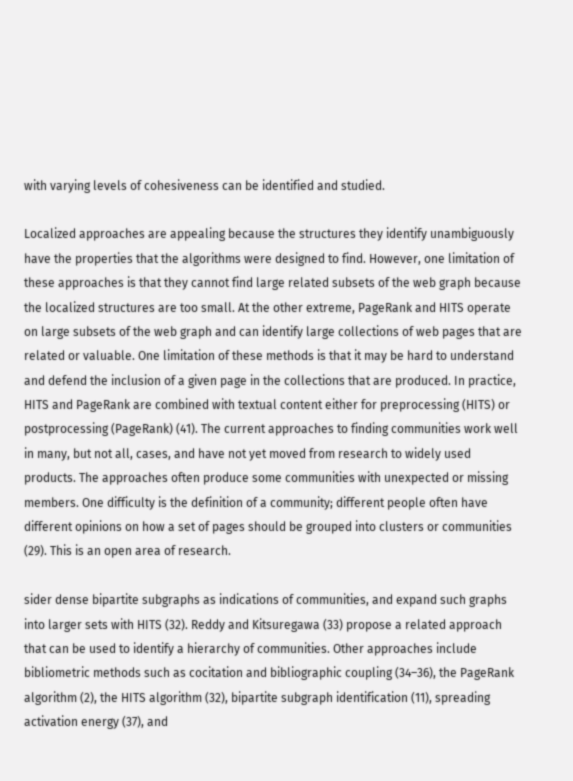with varying levels of cohesiveness can be identified and studied.

Localized approaches are appealing because the structures they identify unambiguously have the properties that the algorithms were designed to find. However, one limitation of these approaches is that they cannot find large related subsets of the web graph because the localized structures are too small. At the other extreme, PageRank and HITS operate on large subsets of the web graph and can identify large collections of web pages that are related or valuable. One limitation of these methods is that it may be hard to understand and defend the inclusion of a given page in the collections that are produced. In practice, HITS and PageRank are combined with textual content either for preprocessing (HITS) or postprocessing (PageRank) (41). The current approaches to finding communities work well in many, but not all, cases, and have not yet moved from research to widely used products. The approaches often produce some communities with unexpected or missing members. One difficulty is the definition of a community; different people often have different opinions on how a set of pages should be grouped into clusters or communities (29). This is an open area of research.

sider dense bipartite subgraphs as indications of communities, and expand such graphs into larger sets with HITS (32). Reddy and Kitsuregawa (33) propose a related approach that can be used to identify a hierarchy of communities. Other approaches include bibliometric methods such as cocitation and bibliographic coupling (34–36), the PageRank algorithm (2), the HITS algorithm (32), bipartite subgraph identification (11), spreading activation energy (37), and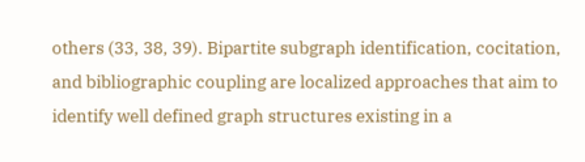others (33, 38, 39). Bipartite subgraph identification, cocitation, and bibliographic coupling are localized approaches that aim to identify well defined graph structures existing in a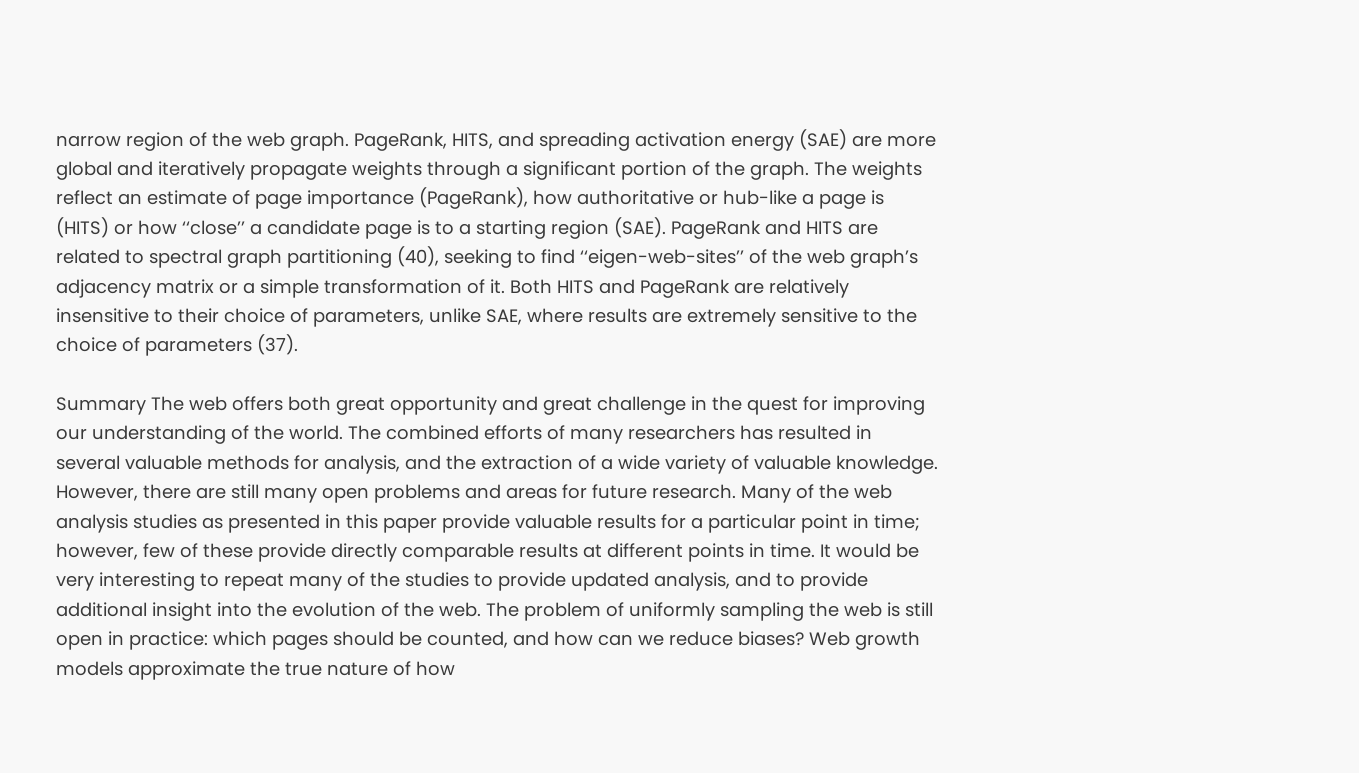narrow region of the web graph. PageRank, HITS, and spreading activation energy (SAE) are more global and iteratively propagate weights through a significant portion of the graph. The weights reflect an estimate of page importance (PageRank), how authoritative or hub-like a page is (HITS) or how ‘‘close’’ a candidate page is to a starting region (SAE). PageRank and HITS are related to spectral graph partitioning (40), seeking to find ‘‘eigen-web-sites’’ of the web graph’s adjacency matrix or a simple transformation of it. Both HITS and PageRank are relatively insensitive to their choice of parameters, unlike SAE, where results are extremely sensitive to the choice of parameters (37).

Summary The web offers both great opportunity and great challenge in the quest for improving our understanding of the world. The combined efforts of many researchers has resulted in several valuable methods for analysis, and the extraction of a wide variety of valuable knowledge. However, there are still many open problems and areas for future research. Many of the web analysis studies as presented in this paper provide valuable results for a particular point in time; however, few of these provide directly comparable results at different points in time. It would be very interesting to repeat many of the studies to provide updated analysis, and to provide additional insight into the evolution of the web. The problem of uniformly sampling the web is still open in practice: which pages should be counted, and how can we reduce biases? Web growth models approximate the true nature of how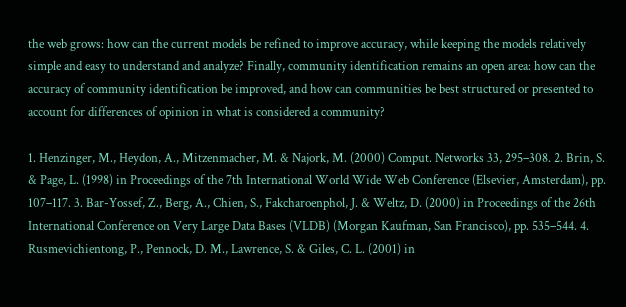the web grows: how can the current models be refined to improve accuracy, while keeping the models relatively simple and easy to understand and analyze? Finally, community identification remains an open area: how can the accuracy of community identification be improved, and how can communities be best structured or presented to account for differences of opinion in what is considered a community?

1. Henzinger, M., Heydon, A., Mitzenmacher, M. & Najork, M. (2000) Comput. Networks 33, 295–308. 2. Brin, S. & Page, L. (1998) in Proceedings of the 7th International World Wide Web Conference (Elsevier, Amsterdam), pp. 107–117. 3. Bar-Yossef, Z., Berg, A., Chien, S., Fakcharoenphol, J. & Weltz, D. (2000) in Proceedings of the 26th International Conference on Very Large Data Bases (VLDB) (Morgan Kaufman, San Francisco), pp. 535–544. 4. Rusmevichientong, P., Pennock, D. M., Lawrence, S. & Giles, C. L. (2001) in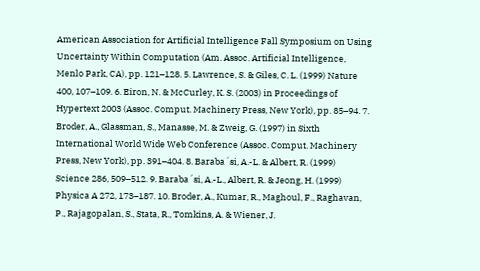American Association for Artificial Intelligence Fall Symposium on Using Uncertainty Within Computation (Am. Assoc. Artificial Intelligence, Menlo Park, CA), pp. 121–128. 5. Lawrence, S. & Giles, C. L. (1999) Nature 400, 107–109. 6. Eiron, N. & McCurley, K. S. (2003) in Proceedings of Hypertext 2003 (Assoc. Comput. Machinery Press, New York), pp. 85–94. 7. Broder, A., Glassman, S., Manasse, M. & Zweig, G. (1997) in Sixth International World Wide Web Conference (Assoc. Comput. Machinery Press, New York), pp. 391–404. 8. Baraba´si, A.-L. & Albert, R. (1999) Science 286, 509–512. 9. Baraba´si, A.-L., Albert, R. & Jeong, H. (1999) Physica A 272, 173–187. 10. Broder, A., Kumar, R., Maghoul, F., Raghavan, P., Rajagopalan, S., Stata, R., Tomkins, A. & Wiener, J.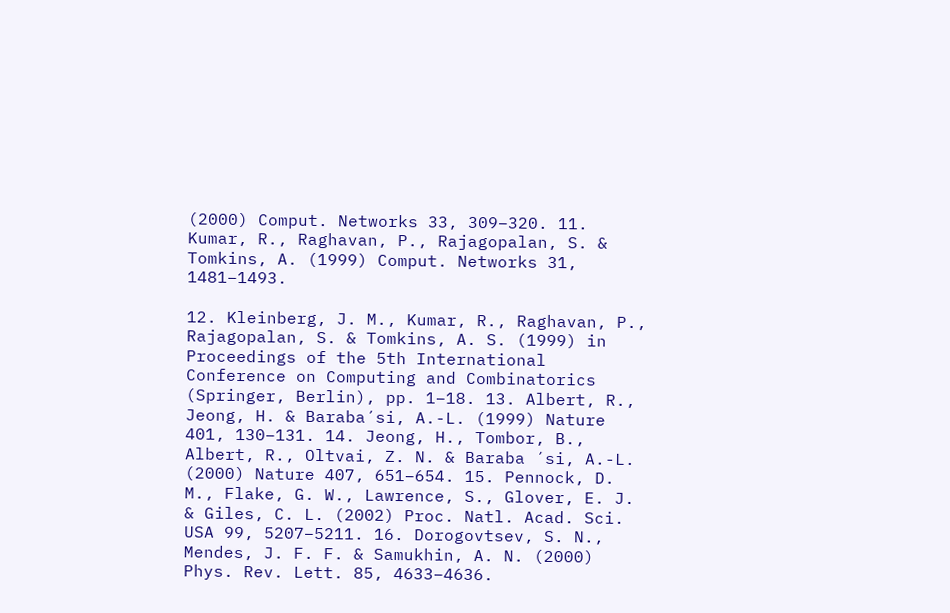(2000) Comput. Networks 33, 309–320. 11. Kumar, R., Raghavan, P., Rajagopalan, S. & Tomkins, A. (1999) Comput. Networks 31, 1481–1493.

12. Kleinberg, J. M., Kumar, R., Raghavan, P., Rajagopalan, S. & Tomkins, A. S. (1999) in Proceedings of the 5th International Conference on Computing and Combinatorics (Springer, Berlin), pp. 1–18. 13. Albert, R., Jeong, H. & Baraba´si, A.-L. (1999) Nature 401, 130–131. 14. Jeong, H., Tombor, B., Albert, R., Oltvai, Z. N. & Baraba ´si, A.-L. (2000) Nature 407, 651–654. 15. Pennock, D. M., Flake, G. W., Lawrence, S., Glover, E. J. & Giles, C. L. (2002) Proc. Natl. Acad. Sci. USA 99, 5207–5211. 16. Dorogovtsev, S. N., Mendes, J. F. F. & Samukhin, A. N. (2000) Phys. Rev. Lett. 85, 4633–4636.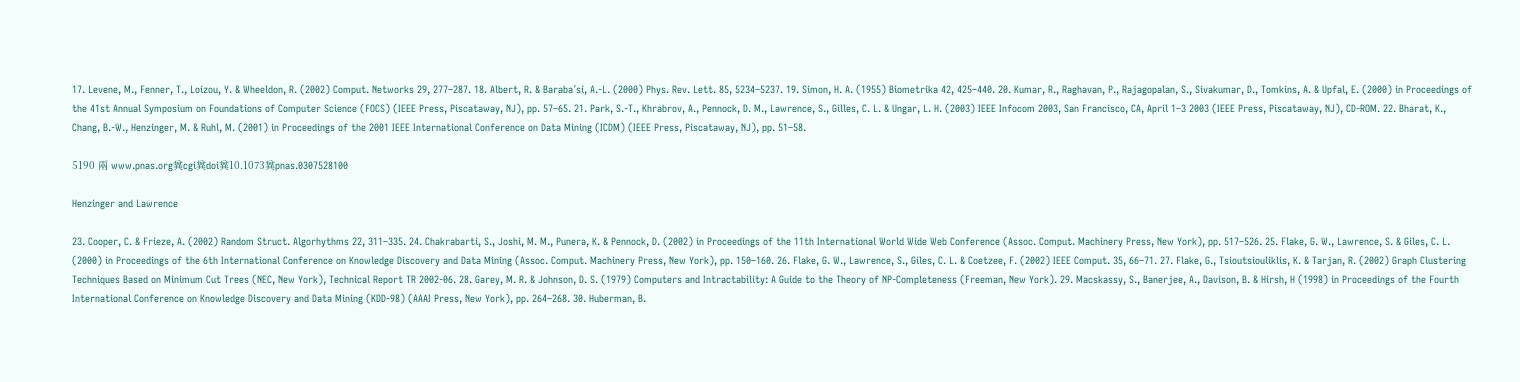17. Levene, M., Fenner, T., Loizou, Y. & Wheeldon, R. (2002) Comput. Networks 29, 277–287. 18. Albert, R. & Baraba´si, A.-L. (2000) Phys. Rev. Lett. 85, 5234–5237. 19. Simon, H. A. (1955) Biometrika 42, 425–440. 20. Kumar, R., Raghavan, P., Rajagopalan, S., Sivakumar, D., Tomkins, A. & Upfal, E. (2000) in Proceedings of the 41st Annual Symposium on Foundations of Computer Science (FOCS) (IEEE Press, Piscataway, NJ), pp. 57–65. 21. Park, S.-T., Khrabrov, A., Pennock, D. M., Lawrence, S., Gilles, C. L. & Ungar, L. H. (2003) IEEE Infocom 2003, San Francisco, CA, April 1–3 2003 (IEEE Press, Piscataway, NJ), CD-ROM. 22. Bharat, K., Chang, B.-W., Henzinger, M. & Ruhl, M. (2001) in Proceedings of the 2001 IEEE International Conference on Data Mining (ICDM) (IEEE Press, Piscataway, NJ), pp. 51–58.

5190 兩 www.pnas.org兾cgi兾doi兾10.1073兾pnas.0307528100

Henzinger and Lawrence

23. Cooper, C. & Frieze, A. (2002) Random Struct. Algorhythms 22, 311–335. 24. Chakrabarti, S., Joshi, M. M., Punera, K. & Pennock, D. (2002) in Proceedings of the 11th International World Wide Web Conference (Assoc. Comput. Machinery Press, New York), pp. 517–526. 25. Flake, G. W., Lawrence, S. & Giles, C. L. (2000) in Proceedings of the 6th International Conference on Knowledge Discovery and Data Mining (Assoc. Comput. Machinery Press, New York), pp. 150–160. 26. Flake, G. W., Lawrence, S., Giles, C. L. & Coetzee, F. (2002) IEEE Comput. 35, 66–71. 27. Flake, G., Tsioutsiouliklis, K. & Tarjan, R. (2002) Graph Clustering Techniques Based on Minimum Cut Trees (NEC, New York), Technical Report TR 2002-06. 28. Garey, M. R. & Johnson, D. S. (1979) Computers and Intractability: A Guide to the Theory of NP-Completeness (Freeman, New York). 29. Macskassy, S., Banerjee, A., Davison, B. & Hirsh, H (1998) in Proceedings of the Fourth International Conference on Knowledge Discovery and Data Mining (KDD-98) (AAAI Press, New York), pp. 264–268. 30. Huberman, B.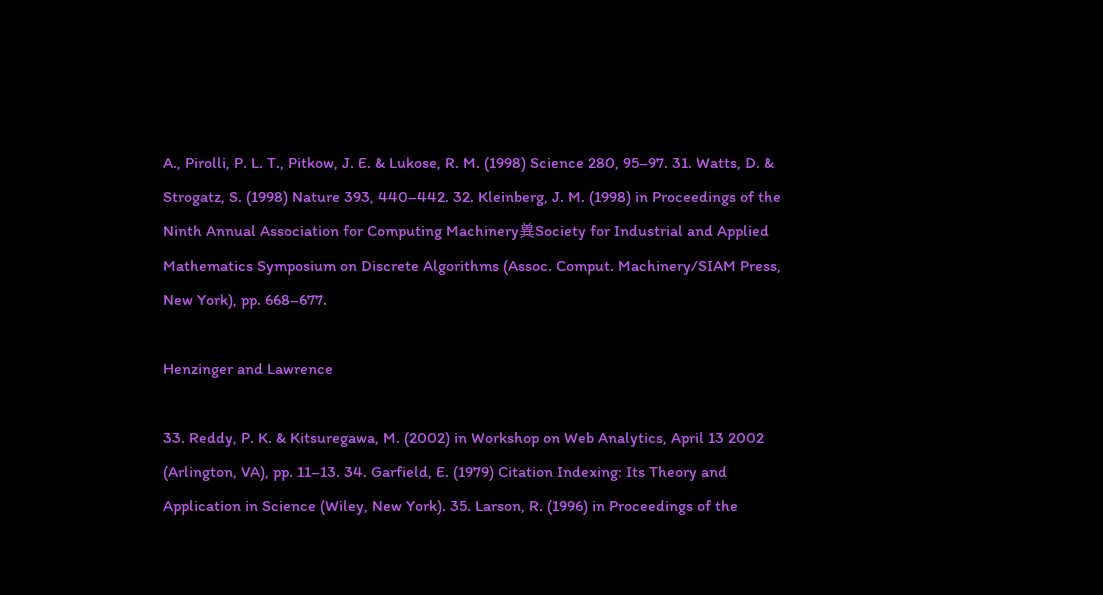A., Pirolli, P. L. T., Pitkow, J. E. & Lukose, R. M. (1998) Science 280, 95–97. 31. Watts, D. & Strogatz, S. (1998) Nature 393, 440–442. 32. Kleinberg, J. M. (1998) in Proceedings of the Ninth Annual Association for Computing Machinery兾Society for Industrial and Applied Mathematics Symposium on Discrete Algorithms (Assoc. Comput. Machinery/SIAM Press, New York), pp. 668–677.

Henzinger and Lawrence

33. Reddy, P. K. & Kitsuregawa, M. (2002) in Workshop on Web Analytics, April 13 2002 (Arlington, VA), pp. 11–13. 34. Garfield, E. (1979) Citation Indexing: Its Theory and Application in Science (Wiley, New York). 35. Larson, R. (1996) in Proceedings of the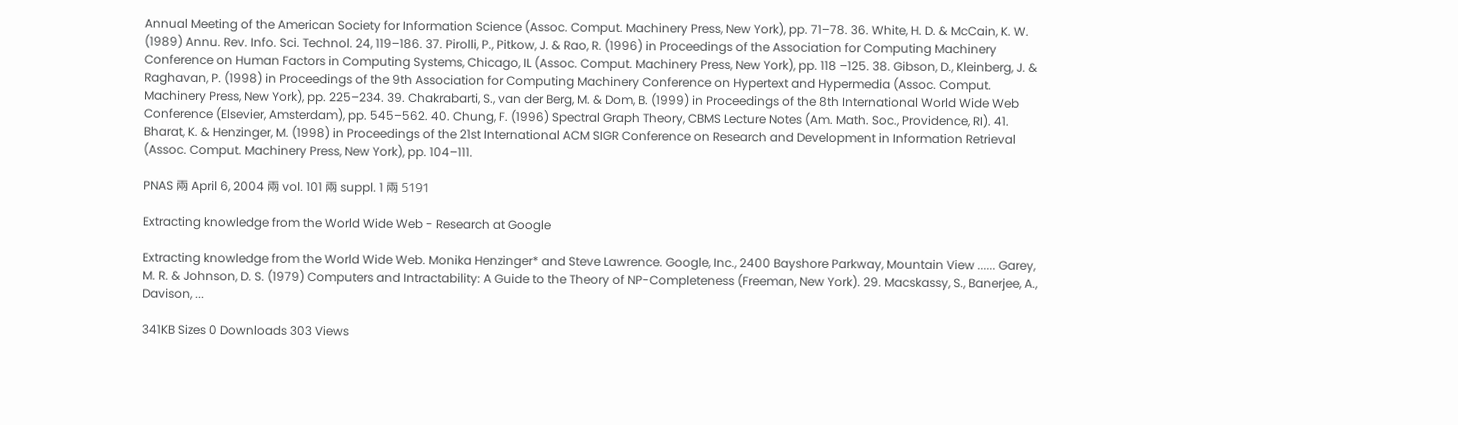Annual Meeting of the American Society for Information Science (Assoc. Comput. Machinery Press, New York), pp. 71–78. 36. White, H. D. & McCain, K. W. (1989) Annu. Rev. Info. Sci. Technol. 24, 119–186. 37. Pirolli, P., Pitkow, J. & Rao, R. (1996) in Proceedings of the Association for Computing Machinery Conference on Human Factors in Computing Systems, Chicago, IL (Assoc. Comput. Machinery Press, New York), pp. 118 –125. 38. Gibson, D., Kleinberg, J. & Raghavan, P. (1998) in Proceedings of the 9th Association for Computing Machinery Conference on Hypertext and Hypermedia (Assoc. Comput. Machinery Press, New York), pp. 225–234. 39. Chakrabarti, S., van der Berg, M. & Dom, B. (1999) in Proceedings of the 8th International World Wide Web Conference (Elsevier, Amsterdam), pp. 545–562. 40. Chung, F. (1996) Spectral Graph Theory, CBMS Lecture Notes (Am. Math. Soc., Providence, RI). 41. Bharat, K. & Henzinger, M. (1998) in Proceedings of the 21st International ACM SIGR Conference on Research and Development in Information Retrieval (Assoc. Comput. Machinery Press, New York), pp. 104–111.

PNAS 兩 April 6, 2004 兩 vol. 101 兩 suppl. 1 兩 5191

Extracting knowledge from the World Wide Web - Research at Google

Extracting knowledge from the World Wide Web. Monika Henzinger* and Steve Lawrence. Google, Inc., 2400 Bayshore Parkway, Mountain View ...... Garey, M. R. & Johnson, D. S. (1979) Computers and Intractability: A Guide to the Theory of NP-Completeness (Freeman, New York). 29. Macskassy, S., Banerjee, A., Davison, ...

341KB Sizes 0 Downloads 303 Views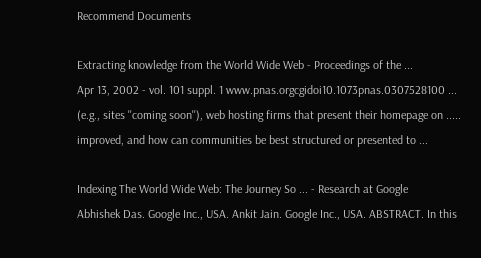Recommend Documents

Extracting knowledge from the World Wide Web - Proceedings of the ...
Apr 13, 2002 - vol. 101 suppl. 1 www.pnas.orgcgidoi10.1073pnas.0307528100 ... (e.g., sites ''coming soon''), web hosting firms that present their homepage on ..... improved, and how can communities be best structured or presented to ...

Indexing The World Wide Web: The Journey So ... - Research at Google
Abhishek Das. Google Inc., USA. Ankit Jain. Google Inc., USA. ABSTRACT. In this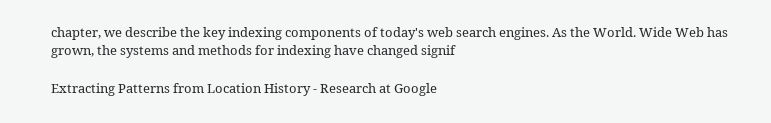chapter, we describe the key indexing components of today's web search engines. As the World. Wide Web has grown, the systems and methods for indexing have changed signif

Extracting Patterns from Location History - Research at Google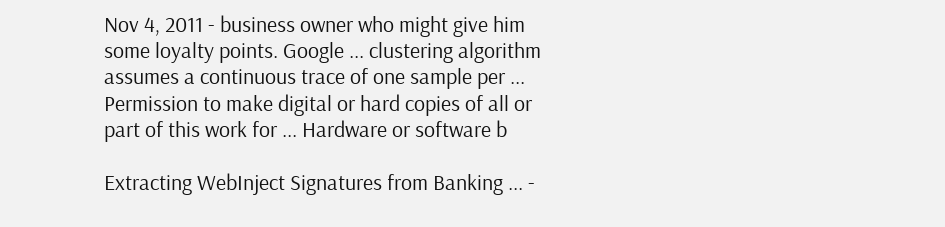Nov 4, 2011 - business owner who might give him some loyalty points. Google ... clustering algorithm assumes a continuous trace of one sample per ... Permission to make digital or hard copies of all or part of this work for ... Hardware or software b

Extracting WebInject Signatures from Banking ... -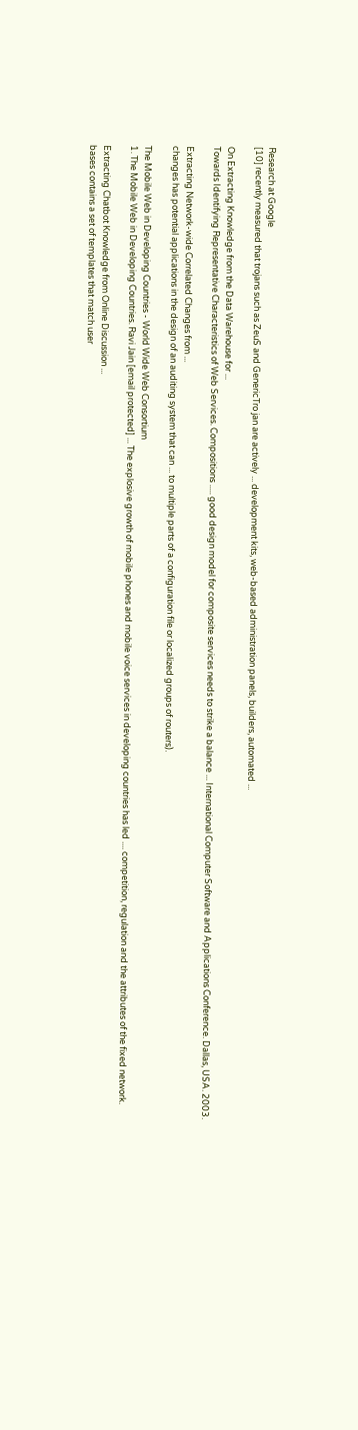Research at Google
[10] recently measured that trojans such as ZeuS and GenericTro jan are actively ... development kits, web-based administration panels, builders, automated ...

On Extracting Knowledge from the Data Warehouse for ...
Towards Identifying Representative Characteristics of Web Services. Compositions ..... good design model for composite services needs to strike a balance ... International Computer Software and Applications Conference. Dallas, USA. 2003.

Extracting Network-wide Correlated Changes from ...
changes has potential applications in the design of an auditing system that can ... to multiple parts of a configuration file or localized groups of routers).

The Mobile Web in Developing Countries - World Wide Web Consortium
1. The Mobile Web in Developing Countries. Ravi Jain [email protected] ... The explosive growth of mobile phones and mobile voice services in developing countries has led .... competition, regulation and the attributes of the fixed network.

Extracting Chatbot Knowledge from Online Discussion ...
bases contains a set of templates that match user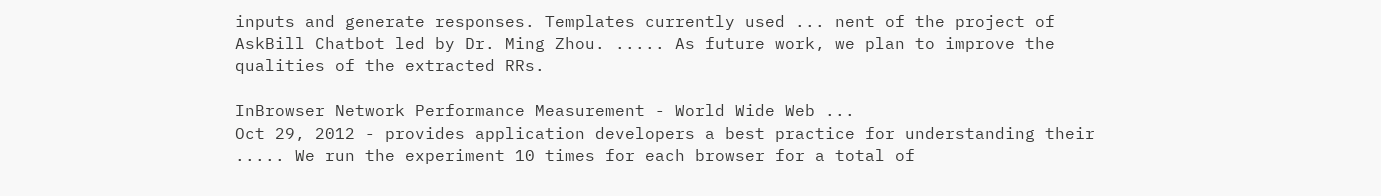inputs and generate responses. Templates currently used ... nent of the project of AskBill Chatbot led by Dr. Ming Zhou. ..... As future work, we plan to improve the qualities of the extracted RRs.

InBrowser Network Performance Measurement - World Wide Web ...
Oct 29, 2012 - provides application developers a best practice for understanding their ..... We run the experiment 10 times for each browser for a total of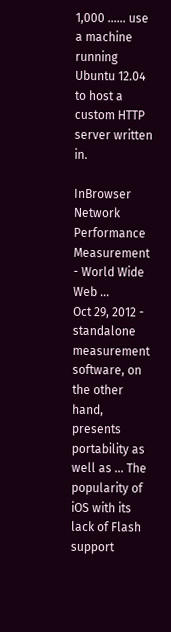1,000 ...... use a machine running Ubuntu 12.04 to host a custom HTTP server written in.

InBrowser Network Performance Measurement - World Wide Web ...
Oct 29, 2012 - standalone measurement software, on the other hand, presents portability as well as ... The popularity of iOS with its lack of Flash support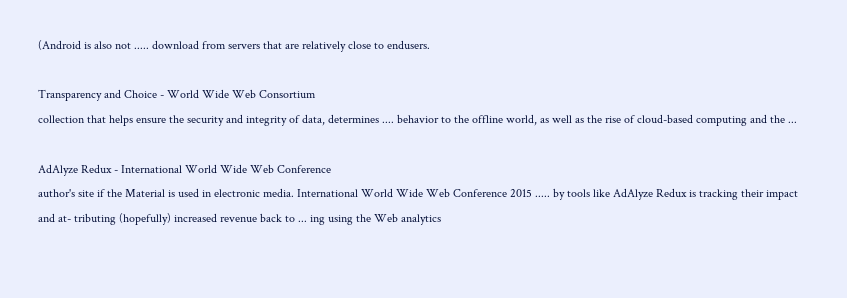(Android is also not ..... download from servers that are relatively close to endusers.

Transparency and Choice - World Wide Web Consortium
collection that helps ensure the security and integrity of data, determines .... behavior to the offline world, as well as the rise of cloud-based computing and the ...

AdAlyze Redux - International World Wide Web Conference
author's site if the Material is used in electronic media. International World Wide Web Conference 2015 ..... by tools like AdAlyze Redux is tracking their impact and at- tributing (hopefully) increased revenue back to ... ing using the Web analytics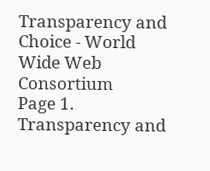Transparency and Choice - World Wide Web Consortium
Page 1. Transparency and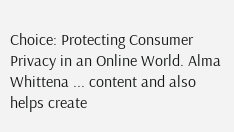Choice: Protecting Consumer Privacy in an Online World. Alma Whittena ... content and also helps create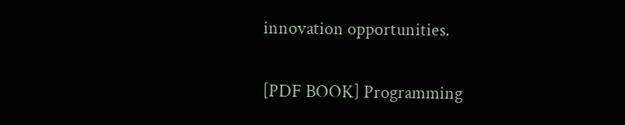innovation opportunities.

[PDF BOOK] Programming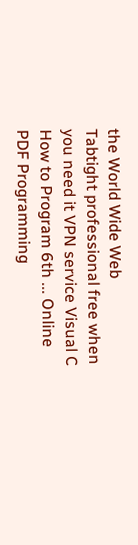the World Wide Web
Tabtight professional free when you need it VPN service Visual C How to Program 6th ... Online PDF Programming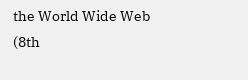the World Wide Web (8th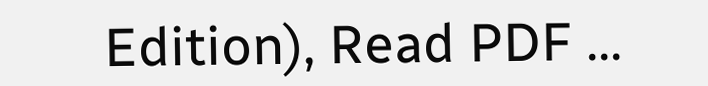Edition), Read PDF ...